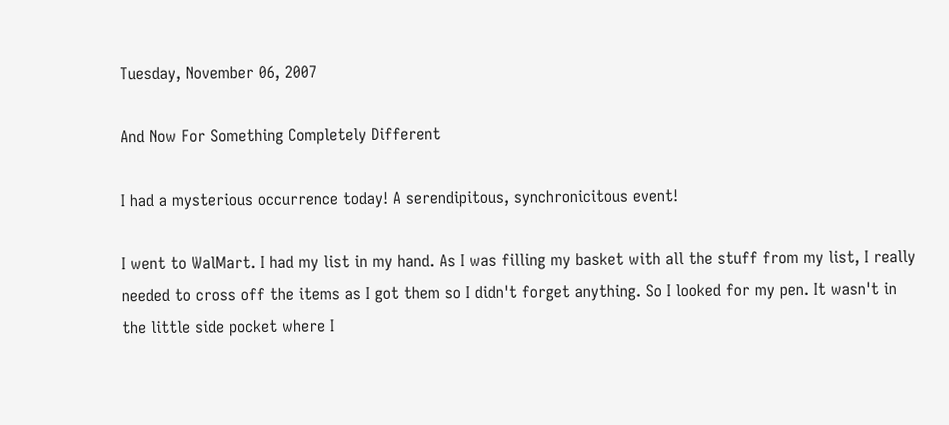Tuesday, November 06, 2007

And Now For Something Completely Different

I had a mysterious occurrence today! A serendipitous, synchronicitous event!

I went to WalMart. I had my list in my hand. As I was filling my basket with all the stuff from my list, I really needed to cross off the items as I got them so I didn't forget anything. So I looked for my pen. It wasn't in the little side pocket where I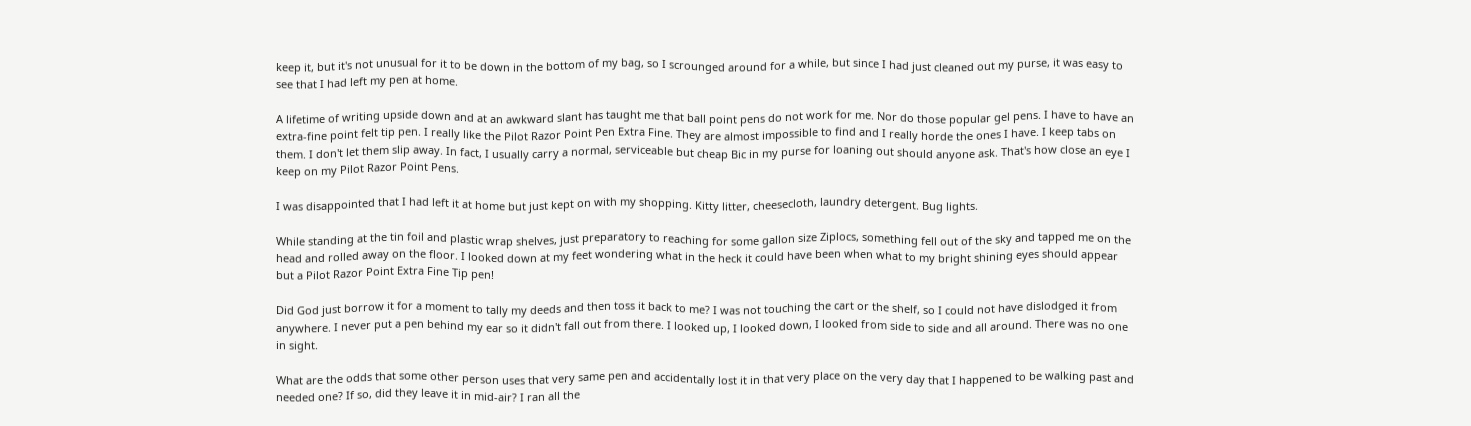keep it, but it's not unusual for it to be down in the bottom of my bag, so I scrounged around for a while, but since I had just cleaned out my purse, it was easy to see that I had left my pen at home.

A lifetime of writing upside down and at an awkward slant has taught me that ball point pens do not work for me. Nor do those popular gel pens. I have to have an extra-fine point felt tip pen. I really like the Pilot Razor Point Pen Extra Fine. They are almost impossible to find and I really horde the ones I have. I keep tabs on them. I don't let them slip away. In fact, I usually carry a normal, serviceable but cheap Bic in my purse for loaning out should anyone ask. That's how close an eye I keep on my Pilot Razor Point Pens.

I was disappointed that I had left it at home but just kept on with my shopping. Kitty litter, cheesecloth, laundry detergent. Bug lights.

While standing at the tin foil and plastic wrap shelves, just preparatory to reaching for some gallon size Ziplocs, something fell out of the sky and tapped me on the head and rolled away on the floor. I looked down at my feet wondering what in the heck it could have been when what to my bright shining eyes should appear but a Pilot Razor Point Extra Fine Tip pen!

Did God just borrow it for a moment to tally my deeds and then toss it back to me? I was not touching the cart or the shelf, so I could not have dislodged it from anywhere. I never put a pen behind my ear so it didn't fall out from there. I looked up, I looked down, I looked from side to side and all around. There was no one in sight.

What are the odds that some other person uses that very same pen and accidentally lost it in that very place on the very day that I happened to be walking past and needed one? If so, did they leave it in mid-air? I ran all the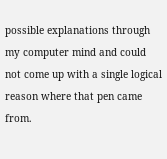possible explanations through my computer mind and could not come up with a single logical reason where that pen came from.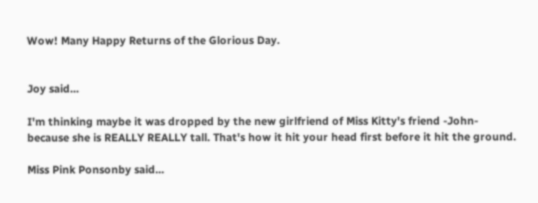Wow! Many Happy Returns of the Glorious Day.


Joy said...

I'm thinking maybe it was dropped by the new girlfriend of Miss Kitty's friend -John- because she is REALLY REALLY tall. That's how it hit your head first before it hit the ground.

Miss Pink Ponsonby said...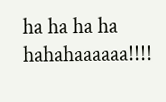ha ha ha ha hahahaaaaaa!!!!